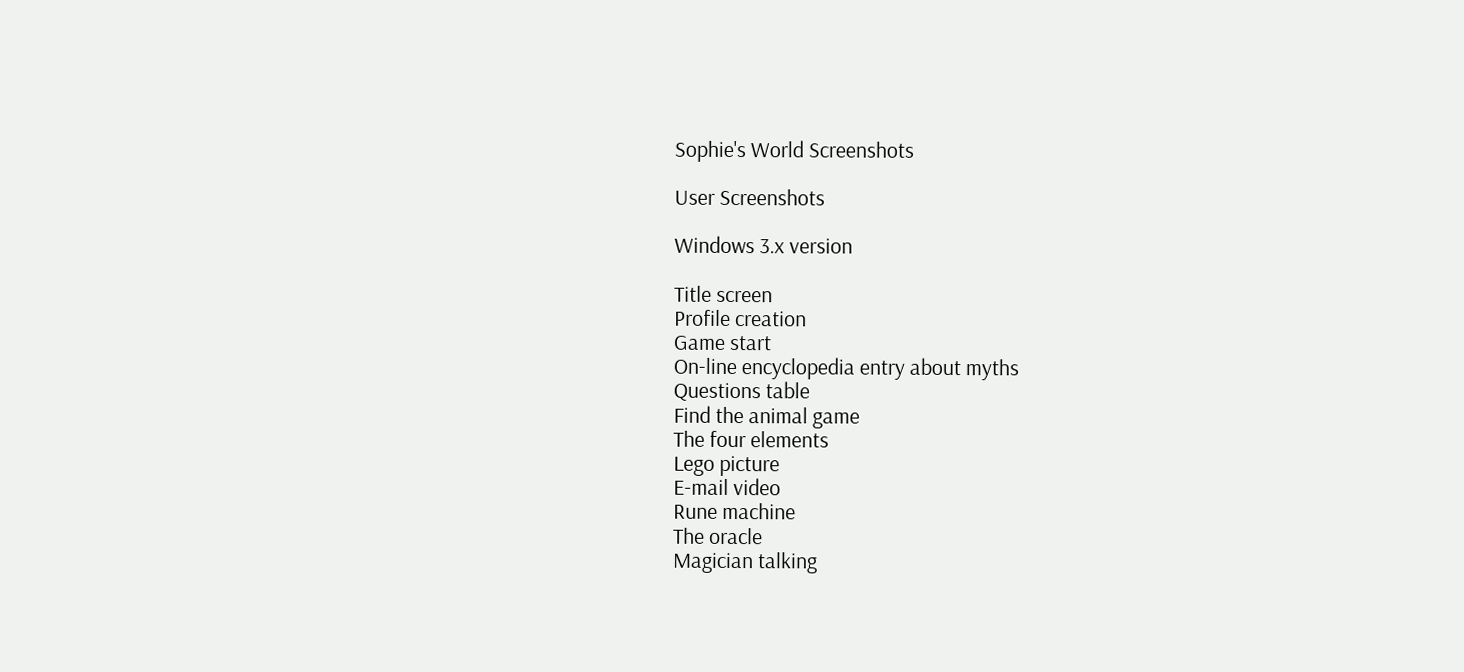Sophie's World Screenshots

User Screenshots

Windows 3.x version

Title screen
Profile creation
Game start
On-line encyclopedia entry about myths
Questions table
Find the animal game
The four elements
Lego picture
E-mail video
Rune machine
The oracle
Magician talking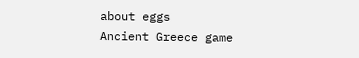about eggs
Ancient Greece game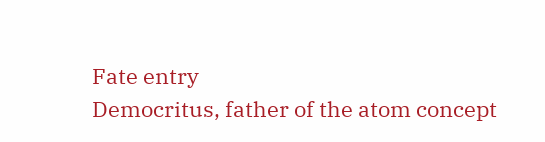Fate entry
Democritus, father of the atom concept